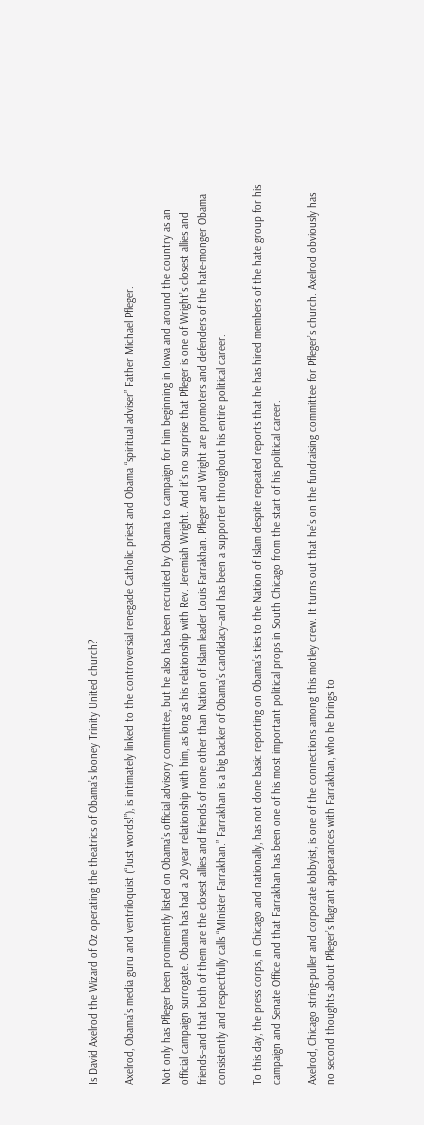Is David Axelrod the Wizard of Oz operating the theatrics of Obama’s looney Trinity United church?

Axelrod, Obama’s media guru and ventriloquist (“Just words!”), is intimately linked to the controversial renegade Catholic priest and Obama “spiritual adviser” Father Michael Pfleger.

Not only has Pfleger been prominently listed on Obama’s official advisory committee, but he also has been recruited by Obama to campaign for him beginning in Iowa and around the country as an official campaign surrogate. Obama has had a 20 year relationship with him, as long as his relationship with Rev. Jeremiah Wright. And it’s no surprise that Pfleger is one of Wright’s closest allies and friends–and that both of them are the closest allies and friends of none other than Nation of Islam leader Louis Farrakhan. Pfleger and Wright are promoters and defenders of the hate-monger Obama consistently and respectfully calls “MInister Farrakhan.” Farrakhan is a big backer of Obama’s candidacy–and has been a supporter throughout his entire political career.

To this day, the press corps, in Chicago and nationally, has not done basic reporting on Obama’s ties to the Nation of Islam despite repeated reports that he has hired members of the hate group for his campaign and Senate Office and that Farrakhan has been one of his most important political props in South Chicago from the start of his political career.

Axelrod, Chicago string-puller and corporate lobbyist, is one of the connections among this motley crew. It turns out that he’s on the fundraising committee for Pfleger’s church. Axelrod obviously has no second thoughts about Pfleger’s flagrant appearances with Farrakhan, who he brings to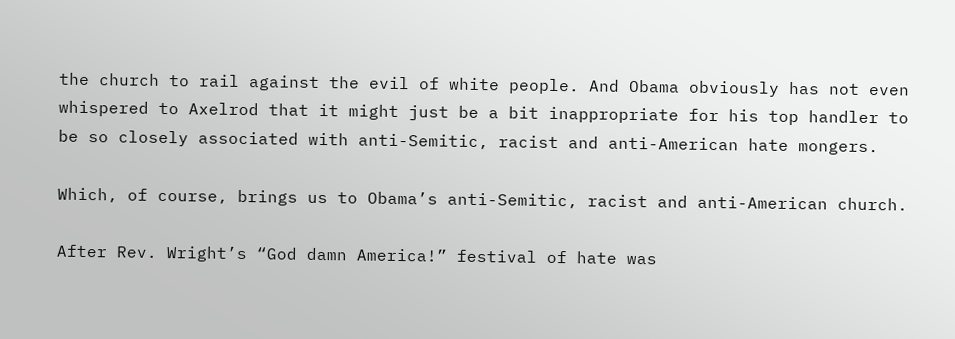the church to rail against the evil of white people. And Obama obviously has not even whispered to Axelrod that it might just be a bit inappropriate for his top handler to be so closely associated with anti-Semitic, racist and anti-American hate mongers.

Which, of course, brings us to Obama’s anti-Semitic, racist and anti-American church.

After Rev. Wright’s “God damn America!” festival of hate was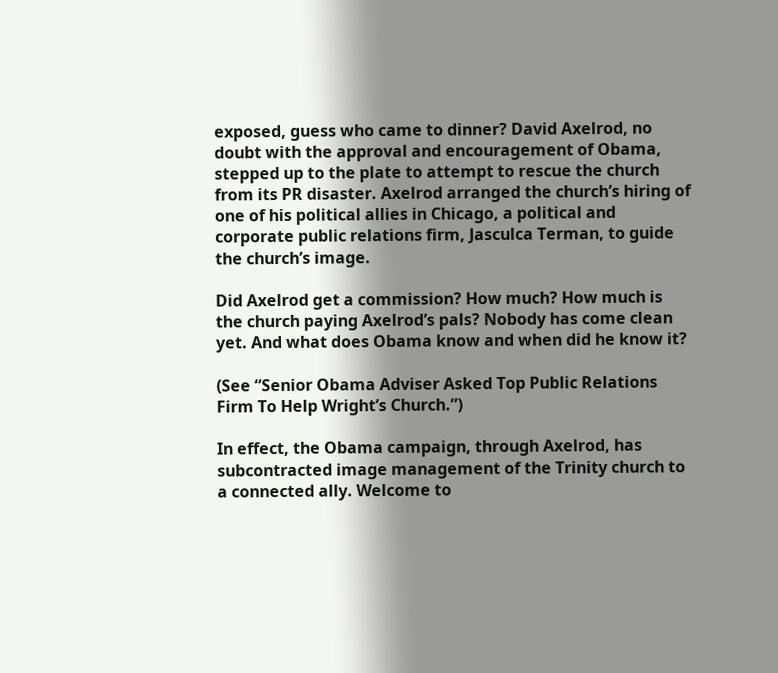exposed, guess who came to dinner? David Axelrod, no doubt with the approval and encouragement of Obama, stepped up to the plate to attempt to rescue the church from its PR disaster. Axelrod arranged the church’s hiring of one of his political allies in Chicago, a political and corporate public relations firm, Jasculca Terman, to guide the church’s image.

Did Axelrod get a commission? How much? How much is the church paying Axelrod’s pals? Nobody has come clean yet. And what does Obama know and when did he know it?

(See “Senior Obama Adviser Asked Top Public Relations Firm To Help Wright’s Church.”)

In effect, the Obama campaign, through Axelrod, has subcontracted image management of the Trinity church to a connected ally. Welcome to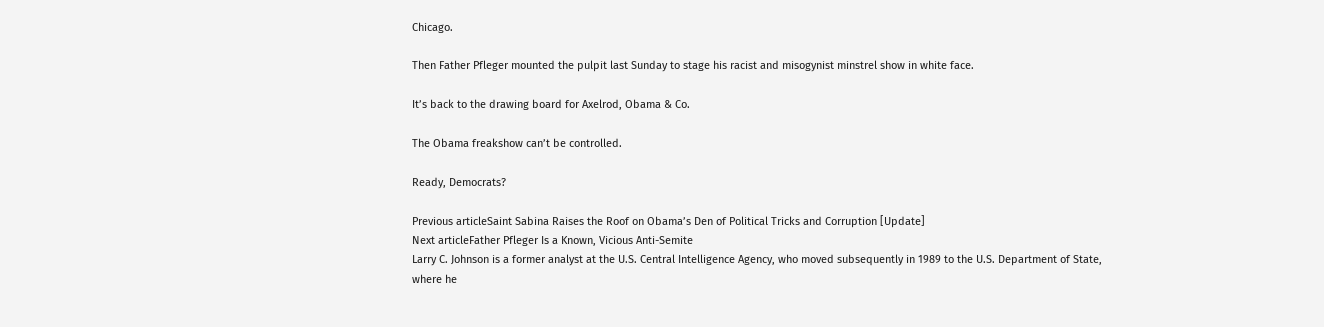Chicago.

Then Father Pfleger mounted the pulpit last Sunday to stage his racist and misogynist minstrel show in white face.

It’s back to the drawing board for Axelrod, Obama & Co.

The Obama freakshow can’t be controlled.

Ready, Democrats?

Previous articleSaint Sabina Raises the Roof on Obama’s Den of Political Tricks and Corruption [Update]
Next articleFather Pfleger Is a Known, Vicious Anti-Semite
Larry C. Johnson is a former analyst at the U.S. Central Intelligence Agency, who moved subsequently in 1989 to the U.S. Department of State, where he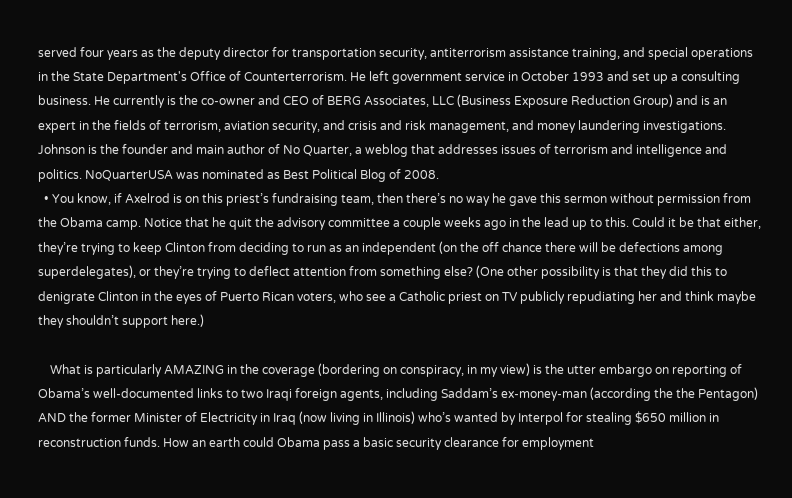served four years as the deputy director for transportation security, antiterrorism assistance training, and special operations in the State Department's Office of Counterterrorism. He left government service in October 1993 and set up a consulting business. He currently is the co-owner and CEO of BERG Associates, LLC (Business Exposure Reduction Group) and is an expert in the fields of terrorism, aviation security, and crisis and risk management, and money laundering investigations. Johnson is the founder and main author of No Quarter, a weblog that addresses issues of terrorism and intelligence and politics. NoQuarterUSA was nominated as Best Political Blog of 2008.
  • You know, if Axelrod is on this priest’s fundraising team, then there’s no way he gave this sermon without permission from the Obama camp. Notice that he quit the advisory committee a couple weeks ago in the lead up to this. Could it be that either, they’re trying to keep Clinton from deciding to run as an independent (on the off chance there will be defections among superdelegates), or they’re trying to deflect attention from something else? (One other possibility is that they did this to denigrate Clinton in the eyes of Puerto Rican voters, who see a Catholic priest on TV publicly repudiating her and think maybe they shouldn’t support here.)

    What is particularly AMAZING in the coverage (bordering on conspiracy, in my view) is the utter embargo on reporting of Obama’s well-documented links to two Iraqi foreign agents, including Saddam’s ex-money-man (according the the Pentagon) AND the former Minister of Electricity in Iraq (now living in Illinois) who’s wanted by Interpol for stealing $650 million in reconstruction funds. How an earth could Obama pass a basic security clearance for employment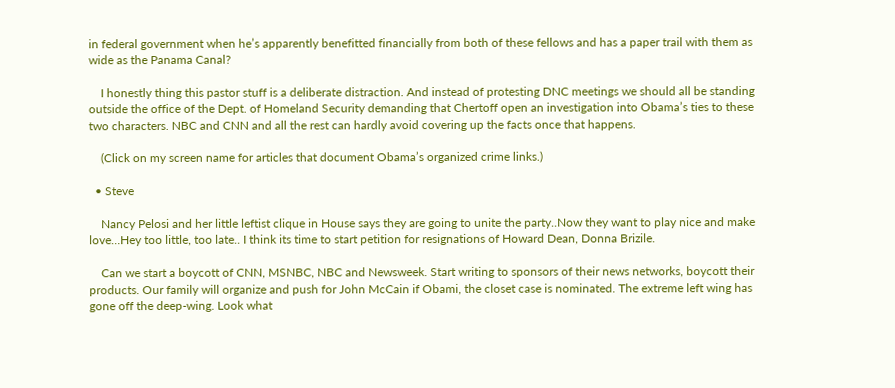in federal government when he’s apparently benefitted financially from both of these fellows and has a paper trail with them as wide as the Panama Canal?

    I honestly thing this pastor stuff is a deliberate distraction. And instead of protesting DNC meetings we should all be standing outside the office of the Dept. of Homeland Security demanding that Chertoff open an investigation into Obama’s ties to these two characters. NBC and CNN and all the rest can hardly avoid covering up the facts once that happens.

    (Click on my screen name for articles that document Obama’s organized crime links.)

  • Steve

    Nancy Pelosi and her little leftist clique in House says they are going to unite the party..Now they want to play nice and make love…Hey too little, too late.. I think its time to start petition for resignations of Howard Dean, Donna Brizile.

    Can we start a boycott of CNN, MSNBC, NBC and Newsweek. Start writing to sponsors of their news networks, boycott their products. Our family will organize and push for John McCain if Obami, the closet case is nominated. The extreme left wing has gone off the deep-wing. Look what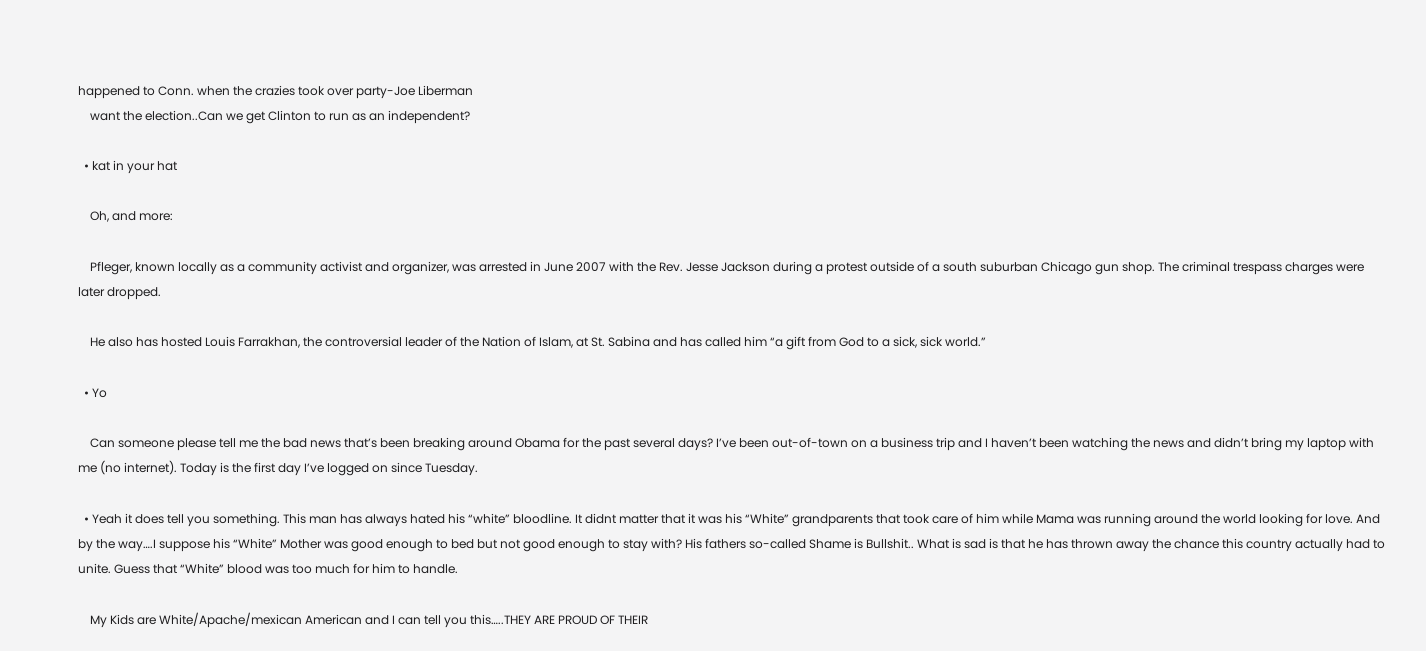happened to Conn. when the crazies took over party-Joe Liberman
    want the election..Can we get Clinton to run as an independent?

  • kat in your hat

    Oh, and more:

    Pfleger, known locally as a community activist and organizer, was arrested in June 2007 with the Rev. Jesse Jackson during a protest outside of a south suburban Chicago gun shop. The criminal trespass charges were later dropped.

    He also has hosted Louis Farrakhan, the controversial leader of the Nation of Islam, at St. Sabina and has called him “a gift from God to a sick, sick world.”

  • Yo

    Can someone please tell me the bad news that’s been breaking around Obama for the past several days? I’ve been out-of-town on a business trip and I haven’t been watching the news and didn’t bring my laptop with me (no internet). Today is the first day I’ve logged on since Tuesday.

  • Yeah it does tell you something. This man has always hated his “white” bloodline. It didnt matter that it was his “White” grandparents that took care of him while Mama was running around the world looking for love. And by the way….I suppose his “White” Mother was good enough to bed but not good enough to stay with? His fathers so-called Shame is Bullshit.. What is sad is that he has thrown away the chance this country actually had to unite. Guess that “White” blood was too much for him to handle.

    My Kids are White/Apache/mexican American and I can tell you this…..THEY ARE PROUD OF THEIR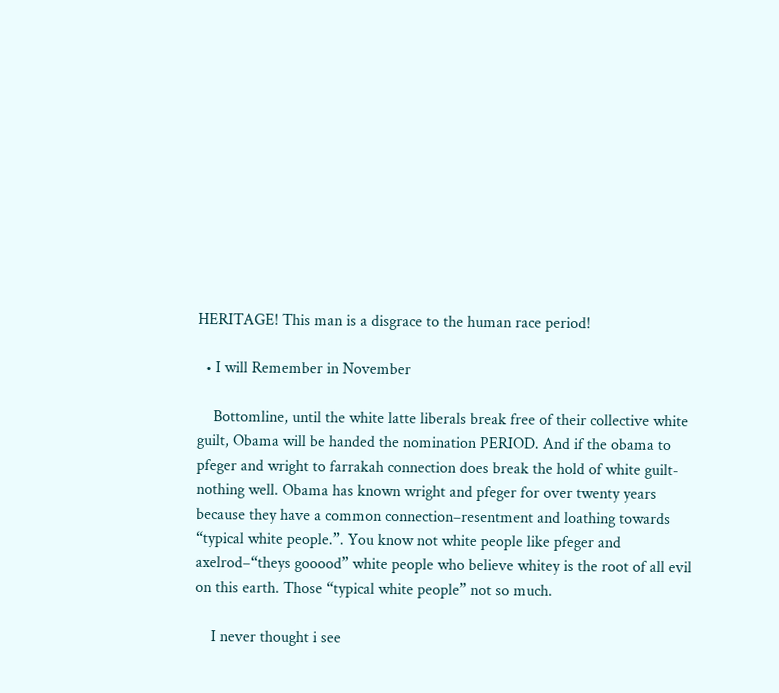HERITAGE! This man is a disgrace to the human race period!

  • I will Remember in November

    Bottomline, until the white latte liberals break free of their collective white guilt, Obama will be handed the nomination PERIOD. And if the obama to pfeger and wright to farrakah connection does break the hold of white guilt- nothing well. Obama has known wright and pfeger for over twenty years because they have a common connection–resentment and loathing towards “typical white people.”. You know not white people like pfeger and axelrod–“theys gooood” white people who believe whitey is the root of all evil on this earth. Those “typical white people” not so much.

    I never thought i see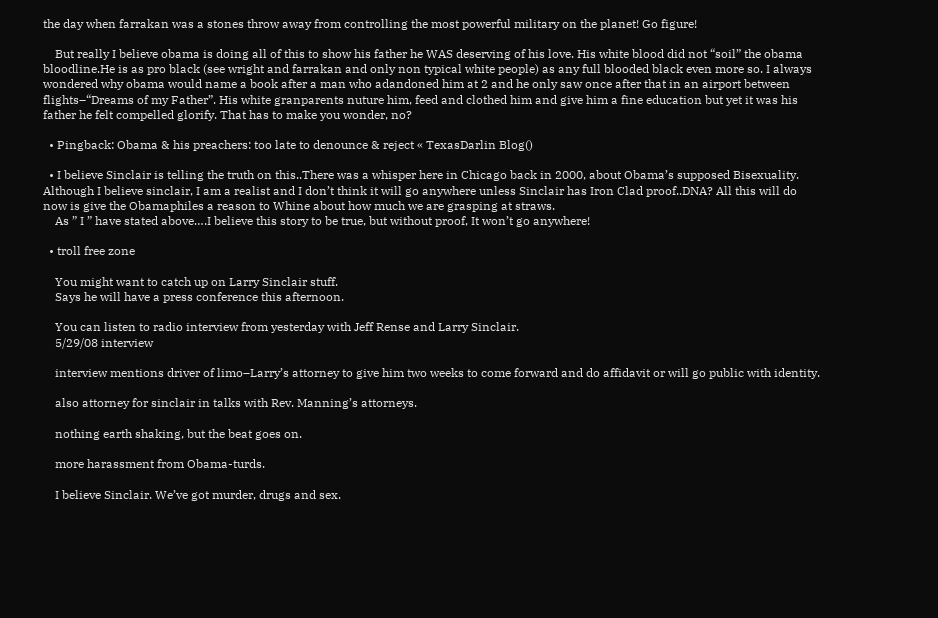the day when farrakan was a stones throw away from controlling the most powerful military on the planet! Go figure!

    But really I believe obama is doing all of this to show his father he WAS deserving of his love. His white blood did not “soil” the obama bloodline.He is as pro black (see wright and farrakan and only non typical white people) as any full blooded black even more so. I always wondered why obama would name a book after a man who adandoned him at 2 and he only saw once after that in an airport between flights–“Dreams of my Father”. His white granparents nuture him, feed and clothed him and give him a fine education but yet it was his father he felt compelled glorify. That has to make you wonder, no?

  • Pingback: Obama & his preachers: too late to denounce & reject « TexasDarlin Blog()

  • I believe Sinclair is telling the truth on this..There was a whisper here in Chicago back in 2000, about Obama’s supposed Bisexuality. Although I believe sinclair, I am a realist and I don’t think it will go anywhere unless Sinclair has Iron Clad proof..DNA? All this will do now is give the Obamaphiles a reason to Whine about how much we are grasping at straws.
    As ” I ” have stated above….I believe this story to be true, but without proof, It won’t go anywhere!

  • troll free zone

    You might want to catch up on Larry Sinclair stuff.
    Says he will have a press conference this afternoon.

    You can listen to radio interview from yesterday with Jeff Rense and Larry Sinclair.
    5/29/08 interview

    interview mentions driver of limo–Larry’s attorney to give him two weeks to come forward and do affidavit or will go public with identity.

    also attorney for sinclair in talks with Rev. Manning’s attorneys.

    nothing earth shaking, but the beat goes on.

    more harassment from Obama-turds.

    I believe Sinclair. We’ve got murder, drugs and sex.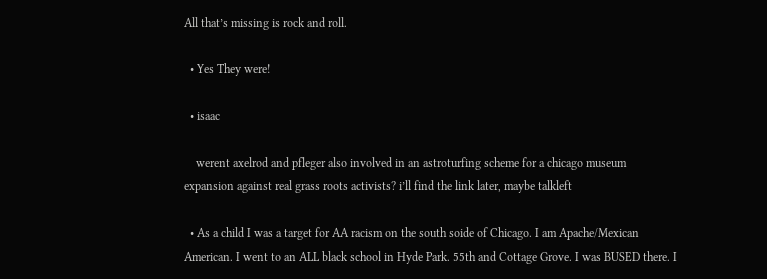All that’s missing is rock and roll.

  • Yes They were!

  • isaac

    werent axelrod and pfleger also involved in an astroturfing scheme for a chicago museum expansion against real grass roots activists? i’ll find the link later, maybe talkleft

  • As a child I was a target for AA racism on the south soide of Chicago. I am Apache/Mexican American. I went to an ALL black school in Hyde Park. 55th and Cottage Grove. I was BUSED there. I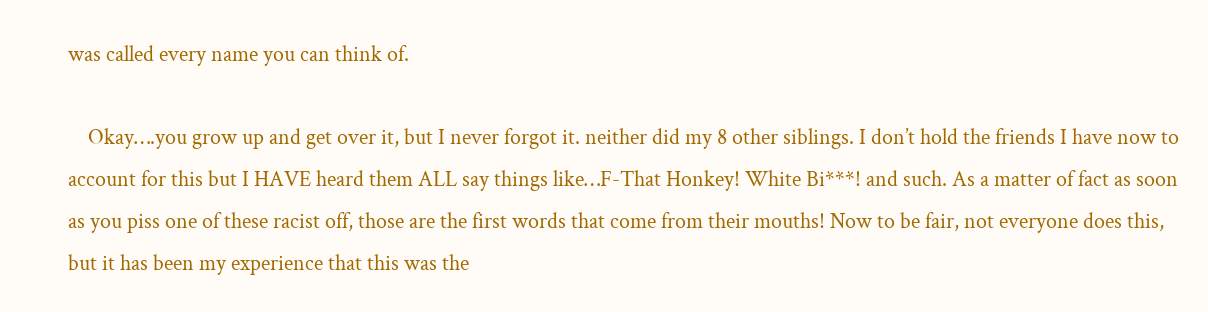was called every name you can think of.

    Okay….you grow up and get over it, but I never forgot it. neither did my 8 other siblings. I don’t hold the friends I have now to account for this but I HAVE heard them ALL say things like…F-That Honkey! White Bi***! and such. As a matter of fact as soon as you piss one of these racist off, those are the first words that come from their mouths! Now to be fair, not everyone does this, but it has been my experience that this was the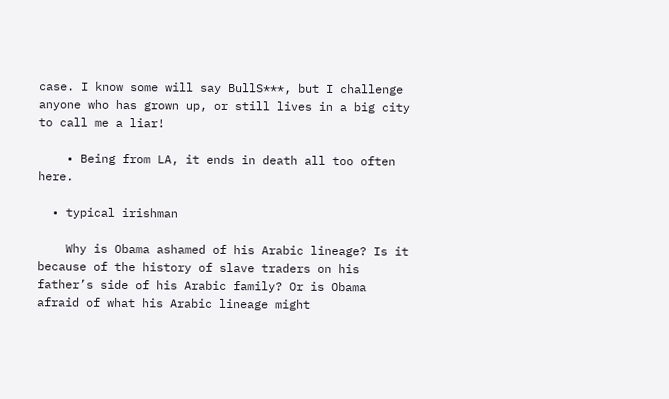case. I know some will say BullS***, but I challenge anyone who has grown up, or still lives in a big city to call me a liar!

    • Being from LA, it ends in death all too often here.

  • typical irishman

    Why is Obama ashamed of his Arabic lineage? Is it because of the history of slave traders on his father’s side of his Arabic family? Or is Obama afraid of what his Arabic lineage might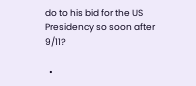do to his bid for the US Presidency so soon after 9/11?

  •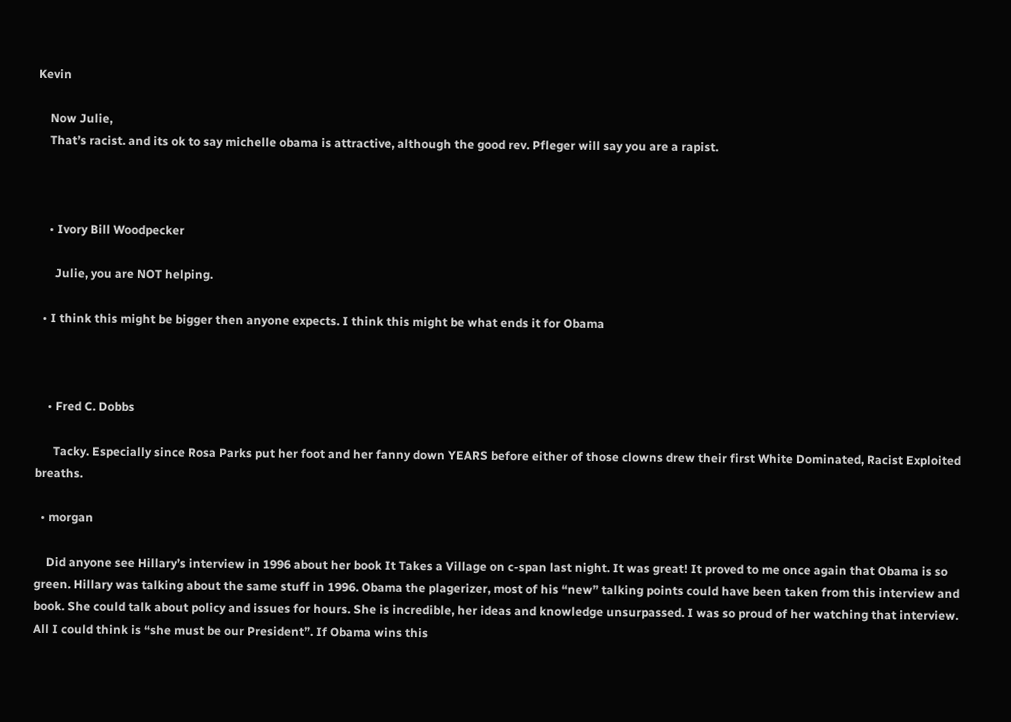Kevin

    Now Julie,
    That’s racist. and its ok to say michelle obama is attractive, although the good rev. Pfleger will say you are a rapist.



    • Ivory Bill Woodpecker

      Julie, you are NOT helping.

  • I think this might be bigger then anyone expects. I think this might be what ends it for Obama



    • Fred C. Dobbs

      Tacky. Especially since Rosa Parks put her foot and her fanny down YEARS before either of those clowns drew their first White Dominated, Racist Exploited breaths.

  • morgan

    Did anyone see Hillary’s interview in 1996 about her book It Takes a Village on c-span last night. It was great! It proved to me once again that Obama is so green. Hillary was talking about the same stuff in 1996. Obama the plagerizer, most of his “new” talking points could have been taken from this interview and book. She could talk about policy and issues for hours. She is incredible, her ideas and knowledge unsurpassed. I was so proud of her watching that interview. All I could think is “she must be our President”. If Obama wins this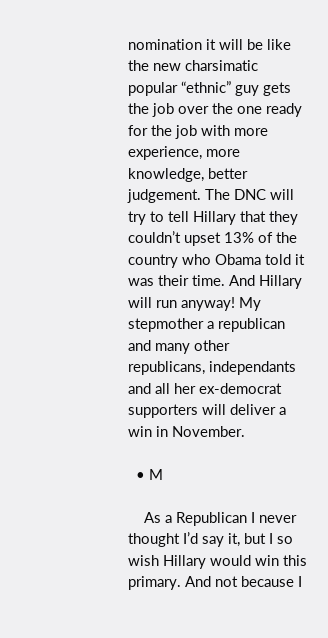nomination it will be like the new charsimatic popular “ethnic” guy gets the job over the one ready for the job with more experience, more knowledge, better judgement. The DNC will try to tell Hillary that they couldn’t upset 13% of the country who Obama told it was their time. And Hillary will run anyway! My stepmother a republican and many other republicans, independants and all her ex-democrat supporters will deliver a win in November.

  • M

    As a Republican I never thought I’d say it, but I so wish Hillary would win this primary. And not because I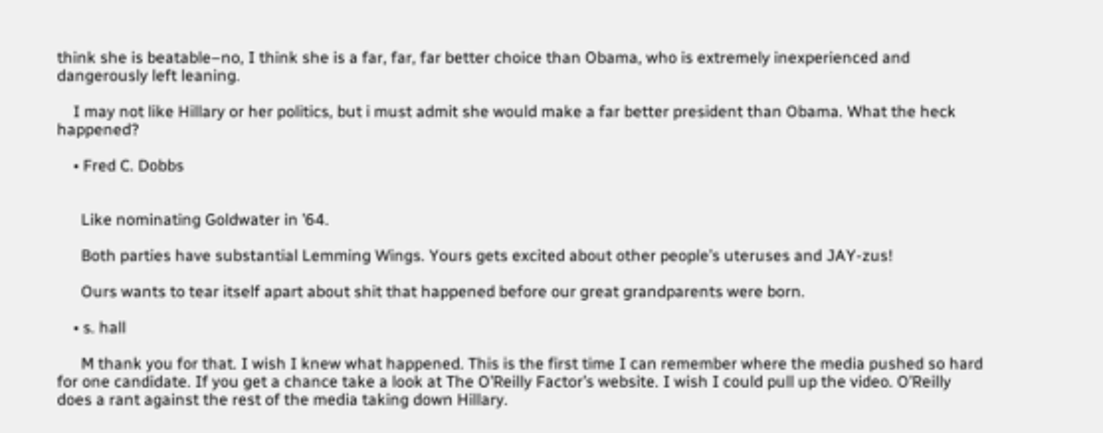think she is beatable–no, I think she is a far, far, far better choice than Obama, who is extremely inexperienced and dangerously left leaning.

    I may not like Hillary or her politics, but i must admit she would make a far better president than Obama. What the heck happened?

    • Fred C. Dobbs


      Like nominating Goldwater in ’64.

      Both parties have substantial Lemming Wings. Yours gets excited about other people’s uteruses and JAY-zus!

      Ours wants to tear itself apart about shit that happened before our great grandparents were born.

    • s. hall

      M thank you for that. I wish I knew what happened. This is the first time I can remember where the media pushed so hard for one candidate. If you get a chance take a look at The O’Reilly Factor’s website. I wish I could pull up the video. O’Reilly does a rant against the rest of the media taking down Hillary.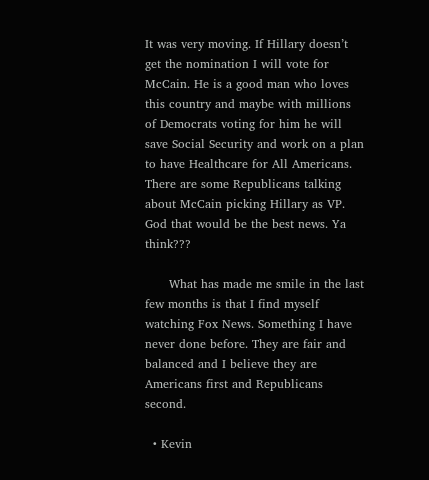It was very moving. If Hillary doesn’t get the nomination I will vote for McCain. He is a good man who loves this country and maybe with millions of Democrats voting for him he will save Social Security and work on a plan to have Healthcare for All Americans. There are some Republicans talking about McCain picking Hillary as VP. God that would be the best news. Ya think???

      What has made me smile in the last few months is that I find myself watching Fox News. Something I have never done before. They are fair and balanced and I believe they are Americans first and Republicans second.

  • Kevin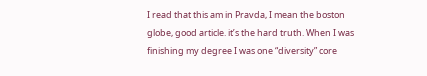I read that this am in Pravda, I mean the boston globe, good article. it’s the hard truth. When I was finishing my degree I was one “diversity” core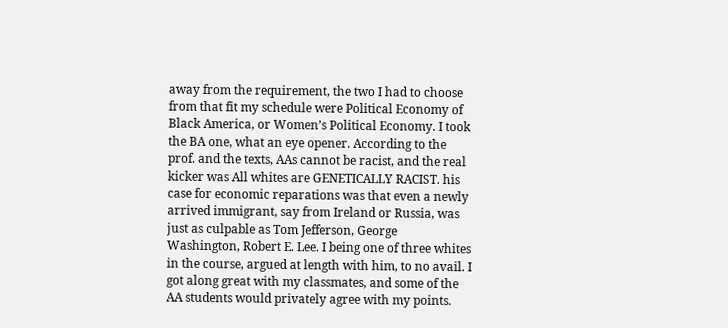away from the requirement, the two I had to choose from that fit my schedule were Political Economy of Black America, or Women’s Political Economy. I took the BA one, what an eye opener. According to the prof. and the texts, AAs cannot be racist, and the real kicker was All whites are GENETICALLY RACIST. his case for economic reparations was that even a newly arrived immigrant, say from Ireland or Russia, was just as culpable as Tom Jefferson, George Washington, Robert E. Lee. I being one of three whites in the course, argued at length with him, to no avail. I got along great with my classmates, and some of the AA students would privately agree with my points.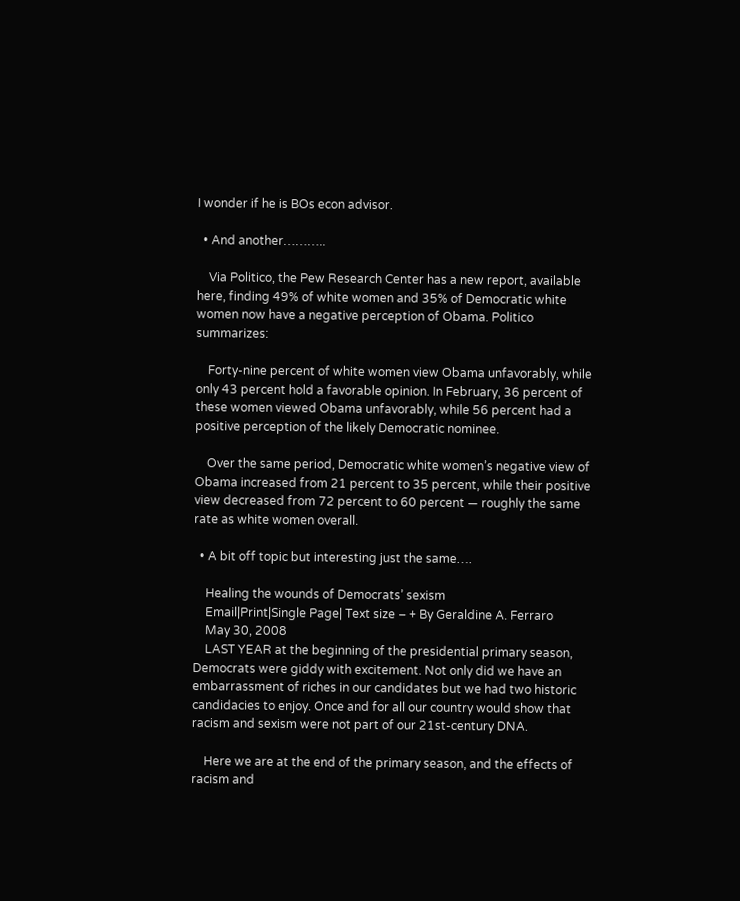I wonder if he is BOs econ advisor.

  • And another………..

    Via Politico, the Pew Research Center has a new report, available here, finding 49% of white women and 35% of Democratic white women now have a negative perception of Obama. Politico summarizes:

    Forty-nine percent of white women view Obama unfavorably, while only 43 percent hold a favorable opinion. In February, 36 percent of these women viewed Obama unfavorably, while 56 percent had a positive perception of the likely Democratic nominee.

    Over the same period, Democratic white women’s negative view of Obama increased from 21 percent to 35 percent, while their positive view decreased from 72 percent to 60 percent — roughly the same rate as white women overall.

  • A bit off topic but interesting just the same….

    Healing the wounds of Democrats’ sexism
    Email|Print|Single Page| Text size – + By Geraldine A. Ferraro
    May 30, 2008
    LAST YEAR at the beginning of the presidential primary season, Democrats were giddy with excitement. Not only did we have an embarrassment of riches in our candidates but we had two historic candidacies to enjoy. Once and for all our country would show that racism and sexism were not part of our 21st-century DNA.

    Here we are at the end of the primary season, and the effects of racism and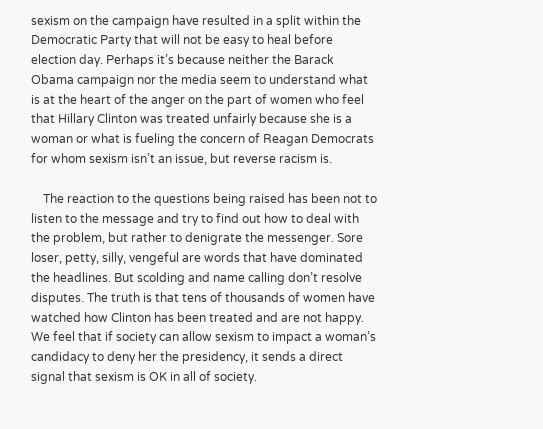sexism on the campaign have resulted in a split within the Democratic Party that will not be easy to heal before election day. Perhaps it’s because neither the Barack Obama campaign nor the media seem to understand what is at the heart of the anger on the part of women who feel that Hillary Clinton was treated unfairly because she is a woman or what is fueling the concern of Reagan Democrats for whom sexism isn’t an issue, but reverse racism is.

    The reaction to the questions being raised has been not to listen to the message and try to find out how to deal with the problem, but rather to denigrate the messenger. Sore loser, petty, silly, vengeful are words that have dominated the headlines. But scolding and name calling don’t resolve disputes. The truth is that tens of thousands of women have watched how Clinton has been treated and are not happy. We feel that if society can allow sexism to impact a woman’s candidacy to deny her the presidency, it sends a direct signal that sexism is OK in all of society.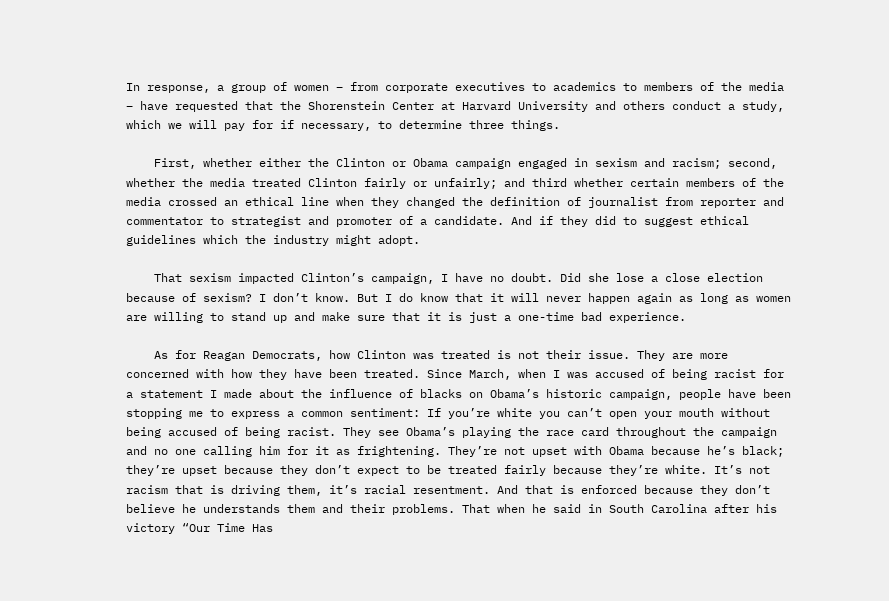In response, a group of women – from corporate executives to academics to members of the media – have requested that the Shorenstein Center at Harvard University and others conduct a study, which we will pay for if necessary, to determine three things.

    First, whether either the Clinton or Obama campaign engaged in sexism and racism; second, whether the media treated Clinton fairly or unfairly; and third whether certain members of the media crossed an ethical line when they changed the definition of journalist from reporter and commentator to strategist and promoter of a candidate. And if they did to suggest ethical guidelines which the industry might adopt.

    That sexism impacted Clinton’s campaign, I have no doubt. Did she lose a close election because of sexism? I don’t know. But I do know that it will never happen again as long as women are willing to stand up and make sure that it is just a one-time bad experience.

    As for Reagan Democrats, how Clinton was treated is not their issue. They are more concerned with how they have been treated. Since March, when I was accused of being racist for a statement I made about the influence of blacks on Obama’s historic campaign, people have been stopping me to express a common sentiment: If you’re white you can’t open your mouth without being accused of being racist. They see Obama’s playing the race card throughout the campaign and no one calling him for it as frightening. They’re not upset with Obama because he’s black; they’re upset because they don’t expect to be treated fairly because they’re white. It’s not racism that is driving them, it’s racial resentment. And that is enforced because they don’t believe he understands them and their problems. That when he said in South Carolina after his victory “Our Time Has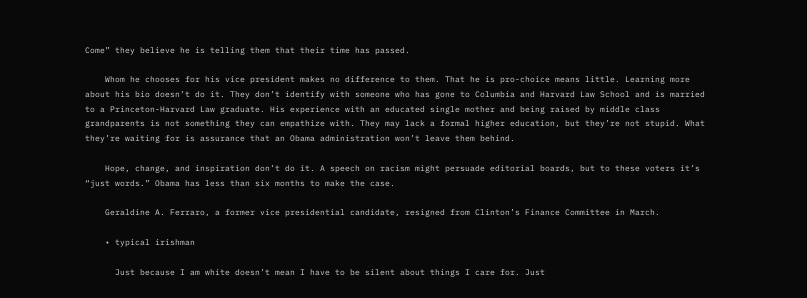Come” they believe he is telling them that their time has passed.

    Whom he chooses for his vice president makes no difference to them. That he is pro-choice means little. Learning more about his bio doesn’t do it. They don’t identify with someone who has gone to Columbia and Harvard Law School and is married to a Princeton-Harvard Law graduate. His experience with an educated single mother and being raised by middle class grandparents is not something they can empathize with. They may lack a formal higher education, but they’re not stupid. What they’re waiting for is assurance that an Obama administration won’t leave them behind.

    Hope, change, and inspiration don’t do it. A speech on racism might persuade editorial boards, but to these voters it’s “just words.” Obama has less than six months to make the case.

    Geraldine A. Ferraro, a former vice presidential candidate, resigned from Clinton’s Finance Committee in March.

    • typical irishman

      Just because I am white doesn’t mean I have to be silent about things I care for. Just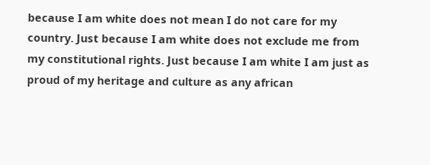because I am white does not mean I do not care for my country. Just because I am white does not exclude me from my constitutional rights. Just because I am white I am just as proud of my heritage and culture as any african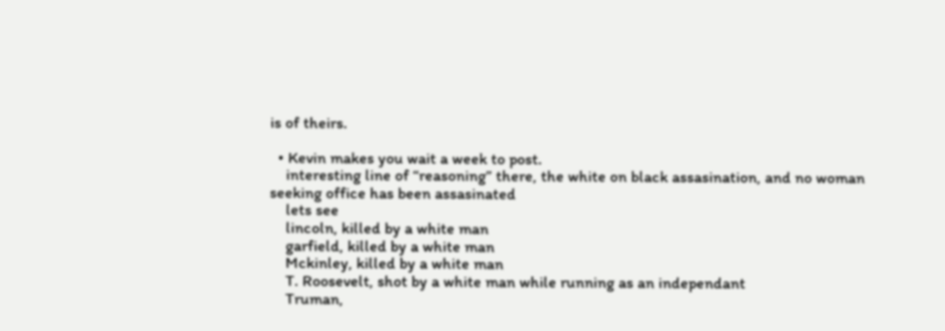is of theirs.

  • Kevin makes you wait a week to post.
    interesting line of “reasoning” there, the white on black assasination, and no woman seeking office has been assasinated
    lets see
    lincoln, killed by a white man
    garfield, killed by a white man
    Mckinley, killed by a white man
    T. Roosevelt, shot by a white man while running as an independant
    Truman,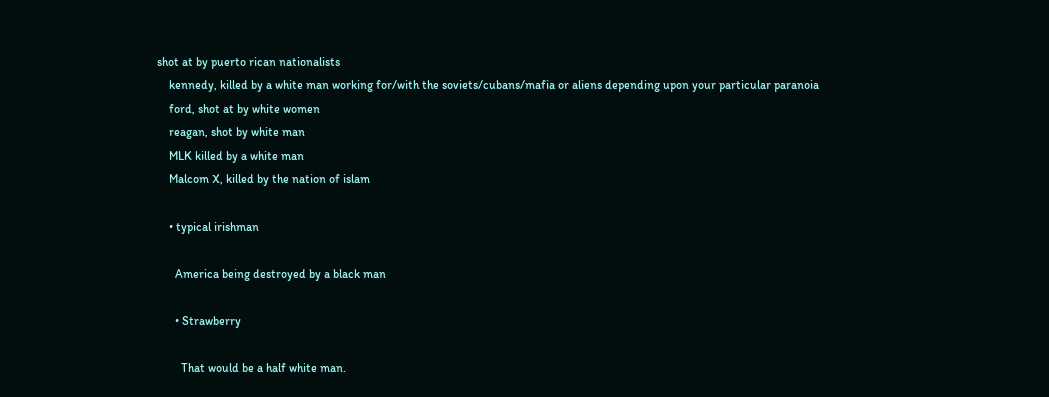shot at by puerto rican nationalists
    kennedy, killed by a white man working for/with the soviets/cubans/mafia or aliens depending upon your particular paranoia
    ford, shot at by white women
    reagan, shot by white man
    MLK killed by a white man
    Malcom X, killed by the nation of islam

    • typical irishman

      America being destroyed by a black man

      • Strawberry

        That would be a half white man.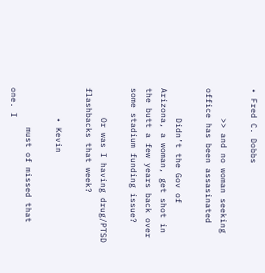• Fred C. Dobbs

      >> and no woman seeking office has been assasinated

      Didn’t the Gov of Arizona, a woman, get shot in the butt a few years back over some stadium funding issue?

      Or was I having drug/PTSD flashbacks that week?

      • Kevin

        must of missed that one. I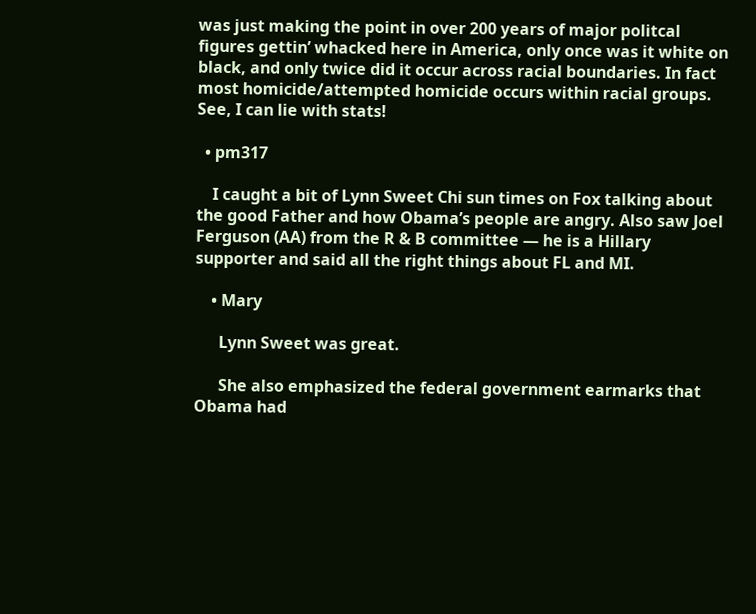was just making the point in over 200 years of major politcal figures gettin’ whacked here in America, only once was it white on black, and only twice did it occur across racial boundaries. In fact most homicide/attempted homicide occurs within racial groups. See, I can lie with stats!

  • pm317

    I caught a bit of Lynn Sweet Chi sun times on Fox talking about the good Father and how Obama’s people are angry. Also saw Joel Ferguson (AA) from the R & B committee — he is a Hillary supporter and said all the right things about FL and MI.

    • Mary

      Lynn Sweet was great.

      She also emphasized the federal government earmarks that Obama had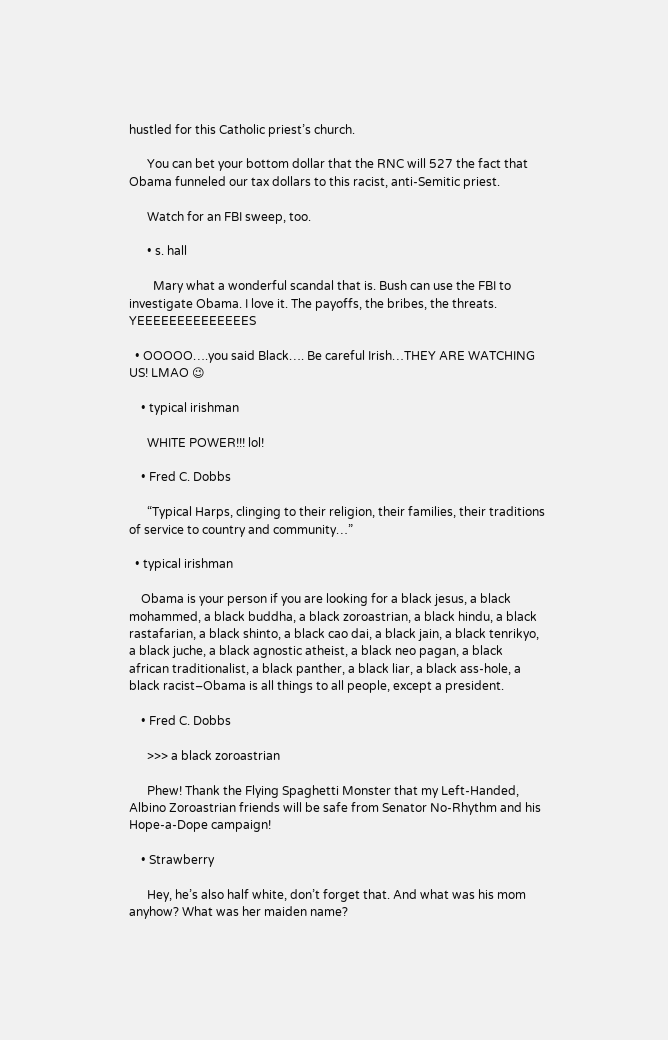hustled for this Catholic priest’s church.

      You can bet your bottom dollar that the RNC will 527 the fact that Obama funneled our tax dollars to this racist, anti-Semitic priest.

      Watch for an FBI sweep, too.

      • s. hall

        Mary what a wonderful scandal that is. Bush can use the FBI to investigate Obama. I love it. The payoffs, the bribes, the threats. YEEEEEEEEEEEEEES

  • OOOOO….you said Black…. Be careful Irish…THEY ARE WATCHING US! LMAO 😉

    • typical irishman

      WHITE POWER!!! lol!

    • Fred C. Dobbs

      “Typical Harps, clinging to their religion, their families, their traditions of service to country and community…”

  • typical irishman

    Obama is your person if you are looking for a black jesus, a black mohammed, a black buddha, a black zoroastrian, a black hindu, a black rastafarian, a black shinto, a black cao dai, a black jain, a black tenrikyo, a black juche, a black agnostic atheist, a black neo pagan, a black african traditionalist, a black panther, a black liar, a black ass-hole, a black racist–Obama is all things to all people, except a president.

    • Fred C. Dobbs

      >>> a black zoroastrian

      Phew! Thank the Flying Spaghetti Monster that my Left-Handed, Albino Zoroastrian friends will be safe from Senator No-Rhythm and his Hope-a-Dope campaign!

    • Strawberry

      Hey, he’s also half white, don’t forget that. And what was his mom anyhow? What was her maiden name?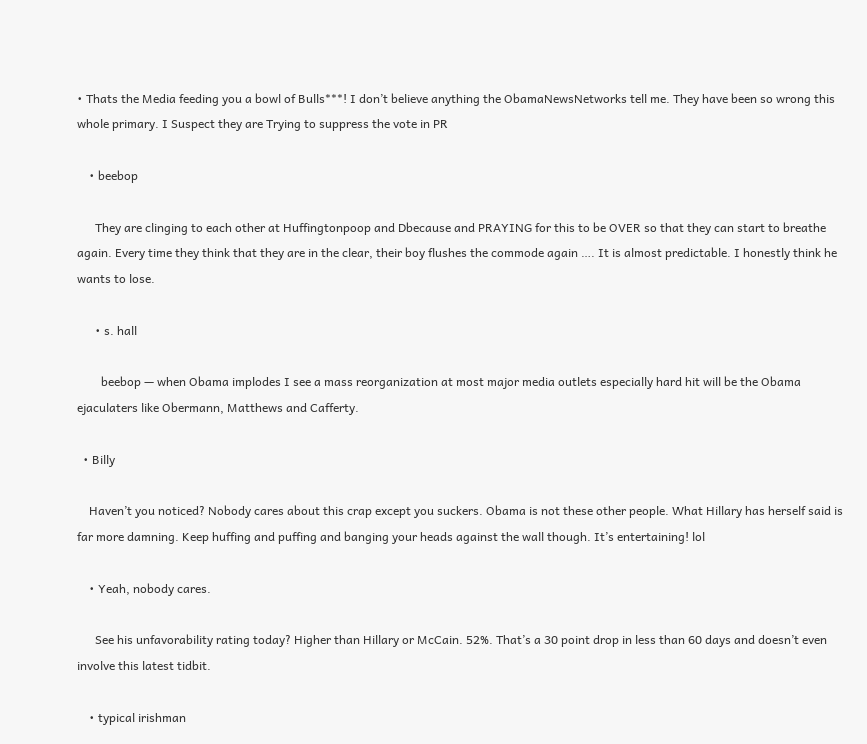• Thats the Media feeding you a bowl of Bulls***! I don’t believe anything the ObamaNewsNetworks tell me. They have been so wrong this whole primary. I Suspect they are Trying to suppress the vote in PR

    • beebop

      They are clinging to each other at Huffingtonpoop and Dbecause and PRAYING for this to be OVER so that they can start to breathe again. Every time they think that they are in the clear, their boy flushes the commode again …. It is almost predictable. I honestly think he wants to lose.

      • s. hall

        beebop — when Obama implodes I see a mass reorganization at most major media outlets especially hard hit will be the Obama ejaculaters like Obermann, Matthews and Cafferty.

  • Billy

    Haven’t you noticed? Nobody cares about this crap except you suckers. Obama is not these other people. What Hillary has herself said is far more damning. Keep huffing and puffing and banging your heads against the wall though. It’s entertaining! lol

    • Yeah, nobody cares.

      See his unfavorability rating today? Higher than Hillary or McCain. 52%. That’s a 30 point drop in less than 60 days and doesn’t even involve this latest tidbit.

    • typical irishman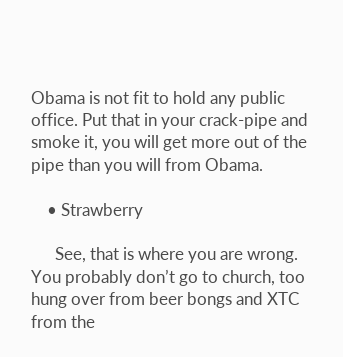Obama is not fit to hold any public office. Put that in your crack-pipe and smoke it, you will get more out of the pipe than you will from Obama.

    • Strawberry

      See, that is where you are wrong. You probably don’t go to church, too hung over from beer bongs and XTC from the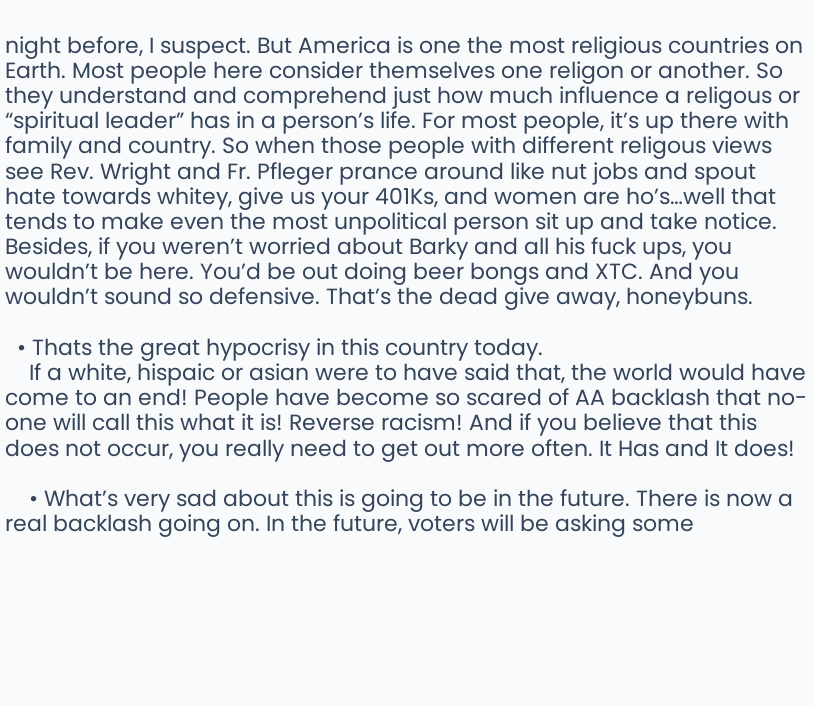night before, I suspect. But America is one the most religious countries on Earth. Most people here consider themselves one religon or another. So they understand and comprehend just how much influence a religous or “spiritual leader” has in a person’s life. For most people, it’s up there with family and country. So when those people with different religous views see Rev. Wright and Fr. Pfleger prance around like nut jobs and spout hate towards whitey, give us your 401Ks, and women are ho’s…well that tends to make even the most unpolitical person sit up and take notice. Besides, if you weren’t worried about Barky and all his fuck ups, you wouldn’t be here. You’d be out doing beer bongs and XTC. And you wouldn’t sound so defensive. That’s the dead give away, honeybuns.

  • Thats the great hypocrisy in this country today.
    If a white, hispaic or asian were to have said that, the world would have come to an end! People have become so scared of AA backlash that no-one will call this what it is! Reverse racism! And if you believe that this does not occur, you really need to get out more often. It Has and It does!

    • What’s very sad about this is going to be in the future. There is now a real backlash going on. In the future, voters will be asking some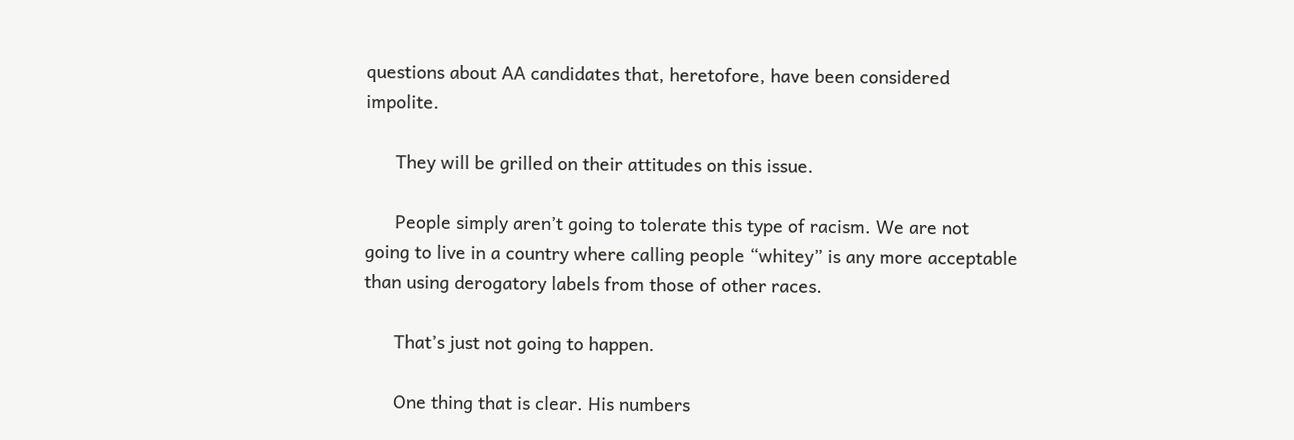questions about AA candidates that, heretofore, have been considered impolite.

      They will be grilled on their attitudes on this issue.

      People simply aren’t going to tolerate this type of racism. We are not going to live in a country where calling people “whitey” is any more acceptable than using derogatory labels from those of other races.

      That’s just not going to happen.

      One thing that is clear. His numbers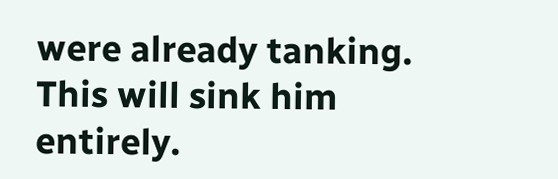were already tanking. This will sink him entirely.